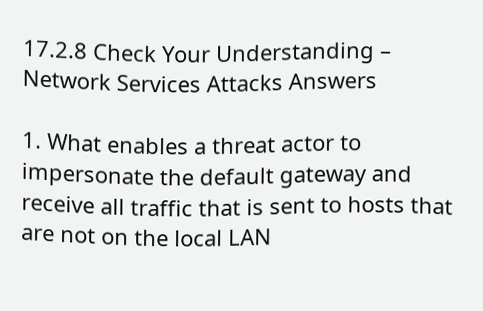17.2.8 Check Your Understanding – Network Services Attacks Answers

1. What enables a threat actor to impersonate the default gateway and receive all traffic that is sent to hosts that are not on the local LAN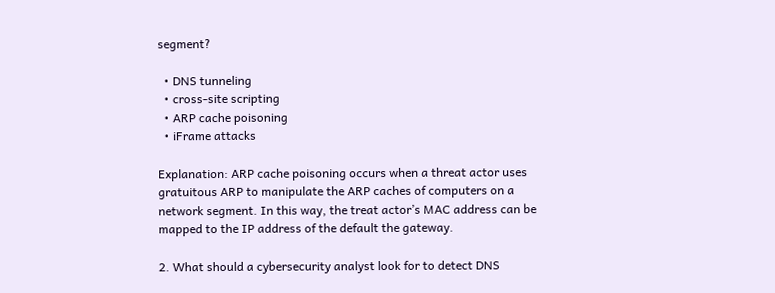segment?

  • DNS tunneling
  • cross-site scripting
  • ARP cache poisoning
  • iFrame attacks

Explanation: ARP cache poisoning occurs when a threat actor uses gratuitous ARP to manipulate the ARP caches of computers on a network segment. In this way, the treat actor’s MAC address can be mapped to the IP address of the default the gateway.

2. What should a cybersecurity analyst look for to detect DNS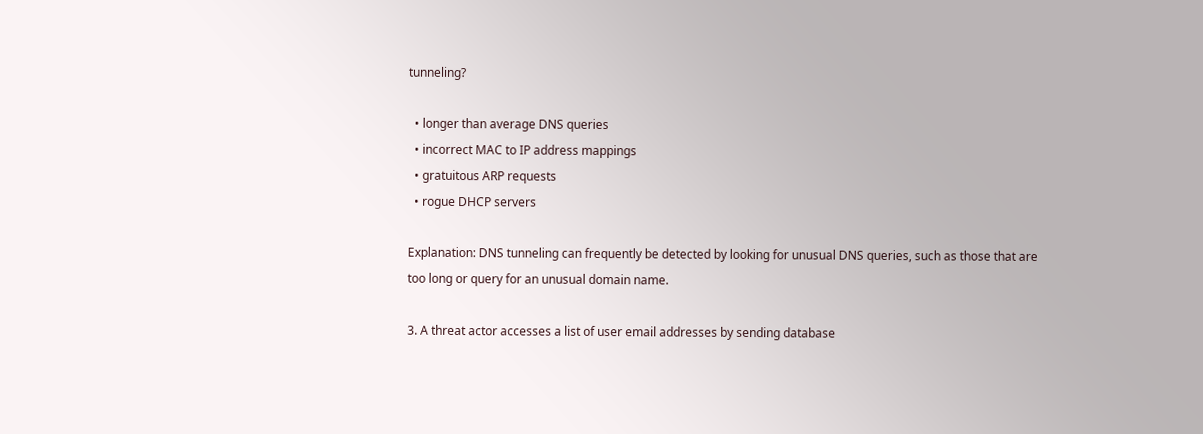tunneling?

  • longer than average DNS queries
  • incorrect MAC to IP address mappings
  • gratuitous ARP requests
  • rogue DHCP servers

Explanation: DNS tunneling can frequently be detected by looking for unusual DNS queries, such as those that are too long or query for an unusual domain name.

3. A threat actor accesses a list of user email addresses by sending database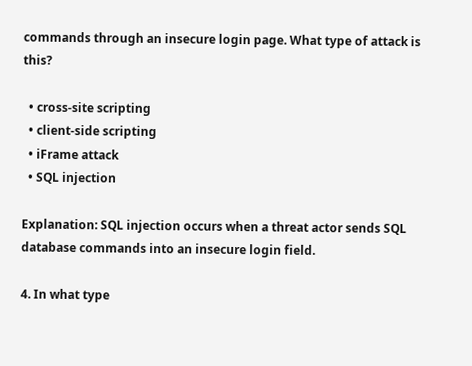commands through an insecure login page. What type of attack is this?

  • cross-site scripting
  • client-side scripting
  • iFrame attack
  • SQL injection

Explanation: SQL injection occurs when a threat actor sends SQL database commands into an insecure login field.

4. In what type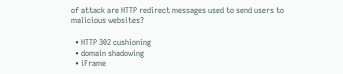of attack are HTTP redirect messages used to send users to malicious websites?

  • HTTP 302 cushioning
  • domain shadowing
  • iFrame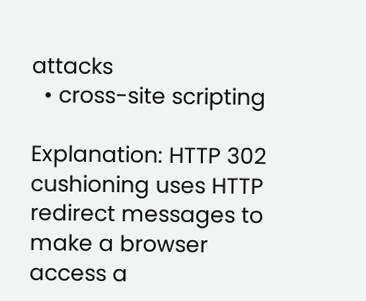attacks
  • cross-site scripting

Explanation: HTTP 302 cushioning uses HTTP redirect messages to make a browser access a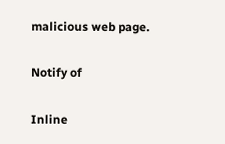malicious web page.

Notify of

Inline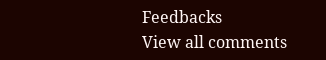Feedbacks
View all comments